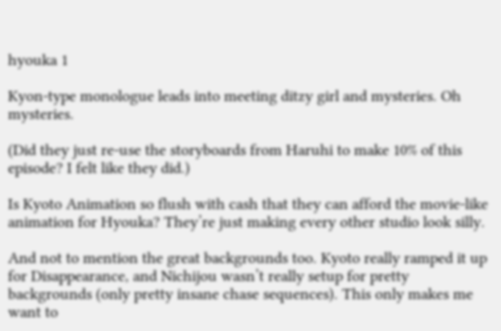hyouka 1

Kyon-type monologue leads into meeting ditzy girl and mysteries. Oh mysteries.

(Did they just re-use the storyboards from Haruhi to make 10% of this episode? I felt like they did.)

Is Kyoto Animation so flush with cash that they can afford the movie-like animation for Hyouka? They’re just making every other studio look silly.

And not to mention the great backgrounds too. Kyoto really ramped it up for Disappearance, and Nichijou wasn’t really setup for pretty backgrounds (only pretty insane chase sequences). This only makes me want to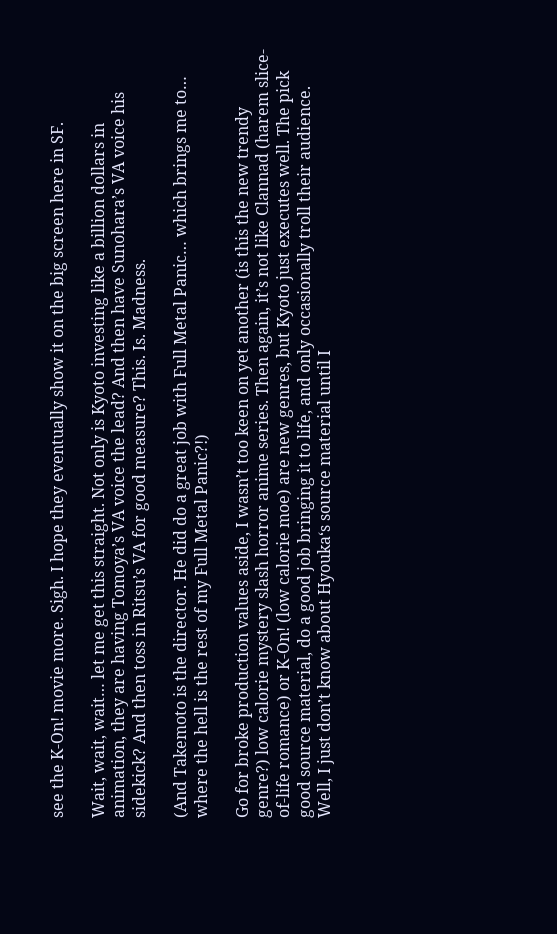see the K-On! movie more. Sigh. I hope they eventually show it on the big screen here in SF.

Wait, wait, wait… let me get this straight. Not only is Kyoto investing like a billion dollars in animation, they are having Tomoya’s VA voice the lead? And then have Sunohara’s VA voice his sidekick? And then toss in Ritsu’s VA for good measure? This. Is. Madness.

(And Takemoto is the director. He did do a great job with Full Metal Panic… which brings me to… where the hell is the rest of my Full Metal Panic?!)

Go for broke production values aside, I wasn’t too keen on yet another (is this the new trendy genre?) low calorie mystery slash horror anime series. Then again, it’s not like Clannad (harem slice-of-life romance) or K-On! (low calorie moe) are new genres, but Kyoto just executes well. The pick good source material, do a good job bringing it to life, and only occasionally troll their audience. Well, I just don’t know about Hyouka‘s source material until I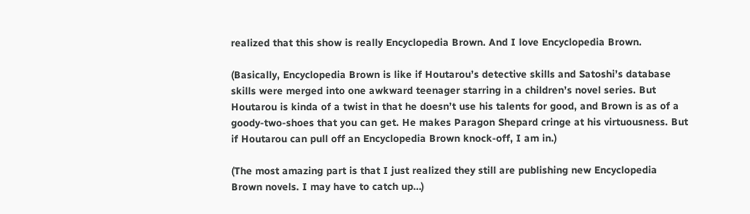realized that this show is really Encyclopedia Brown. And I love Encyclopedia Brown.

(Basically, Encyclopedia Brown is like if Houtarou’s detective skills and Satoshi’s database skills were merged into one awkward teenager starring in a children’s novel series. But Houtarou is kinda of a twist in that he doesn’t use his talents for good, and Brown is as of a goody-two-shoes that you can get. He makes Paragon Shepard cringe at his virtuousness. But if Houtarou can pull off an Encyclopedia Brown knock-off, I am in.)

(The most amazing part is that I just realized they still are publishing new Encyclopedia Brown novels. I may have to catch up…)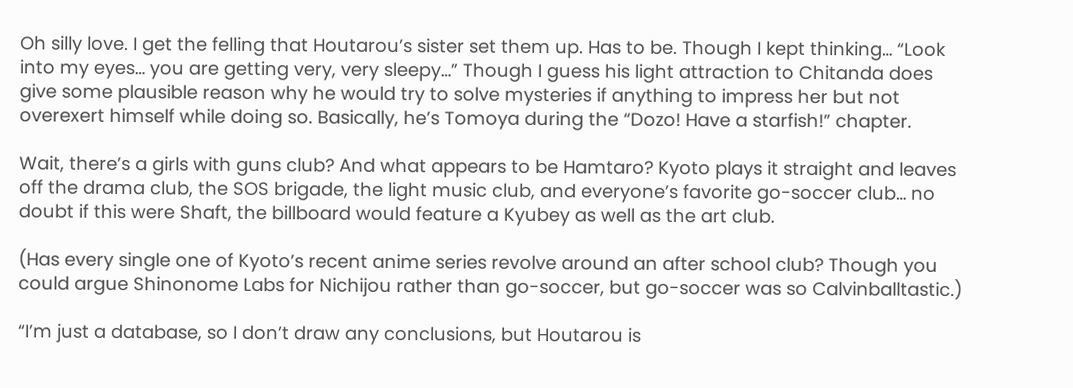Oh silly love. I get the felling that Houtarou’s sister set them up. Has to be. Though I kept thinking… “Look into my eyes… you are getting very, very sleepy…” Though I guess his light attraction to Chitanda does give some plausible reason why he would try to solve mysteries if anything to impress her but not overexert himself while doing so. Basically, he’s Tomoya during the “Dozo! Have a starfish!” chapter.

Wait, there’s a girls with guns club? And what appears to be Hamtaro? Kyoto plays it straight and leaves off the drama club, the SOS brigade, the light music club, and everyone’s favorite go-soccer club… no doubt if this were Shaft, the billboard would feature a Kyubey as well as the art club.

(Has every single one of Kyoto’s recent anime series revolve around an after school club? Though you could argue Shinonome Labs for Nichijou rather than go-soccer, but go-soccer was so Calvinballtastic.)

“I’m just a database, so I don’t draw any conclusions, but Houtarou is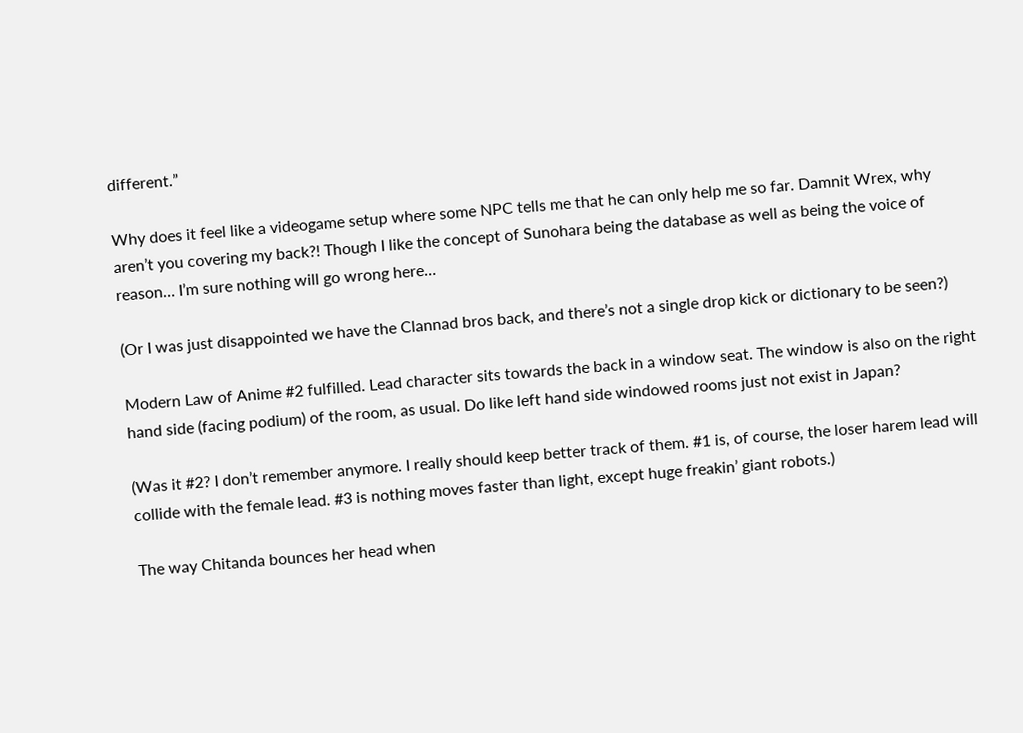different.”

Why does it feel like a videogame setup where some NPC tells me that he can only help me so far. Damnit Wrex, why aren’t you covering my back?! Though I like the concept of Sunohara being the database as well as being the voice of reason… I’m sure nothing will go wrong here…

(Or I was just disappointed we have the Clannad bros back, and there’s not a single drop kick or dictionary to be seen?)

Modern Law of Anime #2 fulfilled. Lead character sits towards the back in a window seat. The window is also on the right hand side (facing podium) of the room, as usual. Do like left hand side windowed rooms just not exist in Japan?

(Was it #2? I don’t remember anymore. I really should keep better track of them. #1 is, of course, the loser harem lead will collide with the female lead. #3 is nothing moves faster than light, except huge freakin’ giant robots.)

The way Chitanda bounces her head when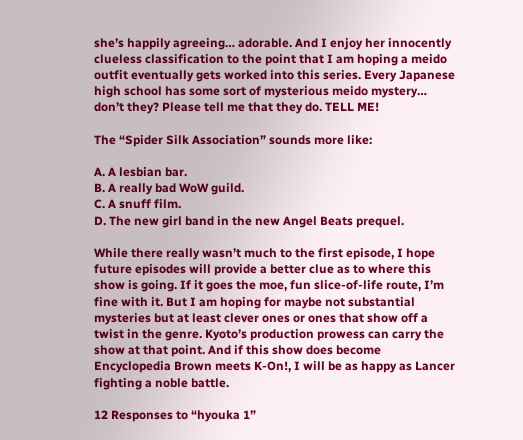she’s happily agreeing… adorable. And I enjoy her innocently clueless classification to the point that I am hoping a meido outfit eventually gets worked into this series. Every Japanese high school has some sort of mysterious meido mystery… don’t they? Please tell me that they do. TELL ME!

The “Spider Silk Association” sounds more like:

A. A lesbian bar.
B. A really bad WoW guild.
C. A snuff film.
D. The new girl band in the new Angel Beats prequel.

While there really wasn’t much to the first episode, I hope future episodes will provide a better clue as to where this show is going. If it goes the moe, fun slice-of-life route, I’m fine with it. But I am hoping for maybe not substantial mysteries but at least clever ones or ones that show off a twist in the genre. Kyoto’s production prowess can carry the show at that point. And if this show does become Encyclopedia Brown meets K-On!, I will be as happy as Lancer fighting a noble battle.

12 Responses to “hyouka 1”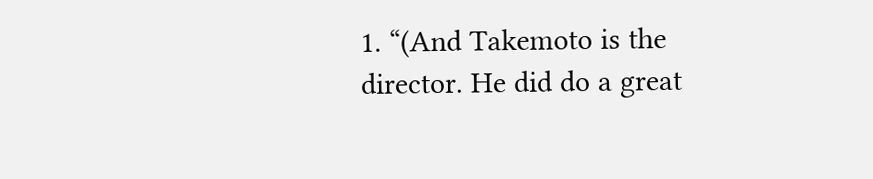1. “(And Takemoto is the director. He did do a great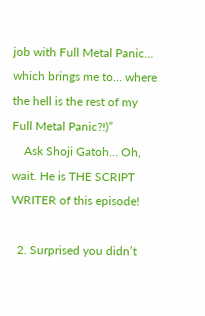job with Full Metal Panic… which brings me to… where the hell is the rest of my Full Metal Panic?!)”
    Ask Shoji Gatoh… Oh, wait. He is THE SCRIPT WRITER of this episode!

  2. Surprised you didn’t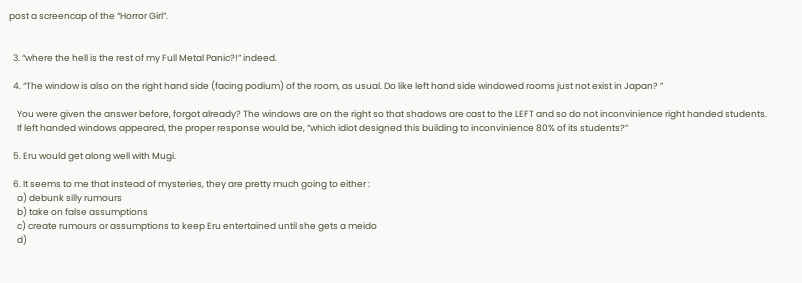post a screencap of the “Horror Girl”.


  3. “where the hell is the rest of my Full Metal Panic?!” indeed.

  4. “The window is also on the right hand side (facing podium) of the room, as usual. Do like left hand side windowed rooms just not exist in Japan? ”

    You were given the answer before, forgot already? The windows are on the right so that shadows are cast to the LEFT and so do not inconvinience right handed students.
    If left handed windows appeared, the proper response would be, “which idiot designed this building to inconvinience 80% of its students?”

  5. Eru would get along well with Mugi.

  6. It seems to me that instead of mysteries, they are pretty much going to either :
    a) debunk silly rumours
    b) take on false assumptions
    c) create rumours or assumptions to keep Eru entertained until she gets a meido
    d)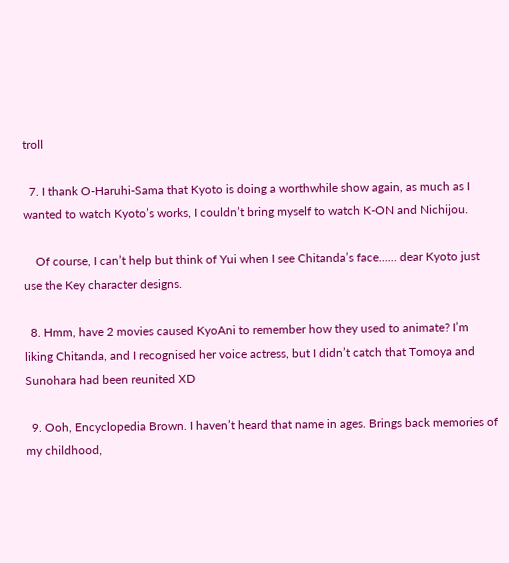troll

  7. I thank O-Haruhi-Sama that Kyoto is doing a worthwhile show again, as much as I wanted to watch Kyoto’s works, I couldn’t bring myself to watch K-ON and Nichijou.

    Of course, I can’t help but think of Yui when I see Chitanda’s face…… dear Kyoto just use the Key character designs.

  8. Hmm, have 2 movies caused KyoAni to remember how they used to animate? I’m liking Chitanda, and I recognised her voice actress, but I didn’t catch that Tomoya and Sunohara had been reunited XD

  9. Ooh, Encyclopedia Brown. I haven’t heard that name in ages. Brings back memories of my childhood,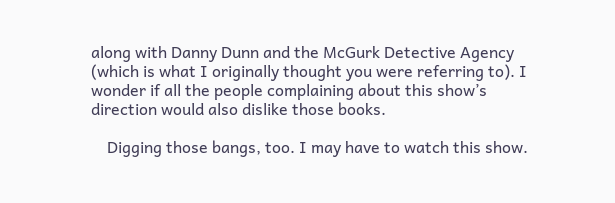along with Danny Dunn and the McGurk Detective Agency (which is what I originally thought you were referring to). I wonder if all the people complaining about this show’s direction would also dislike those books.

    Digging those bangs, too. I may have to watch this show.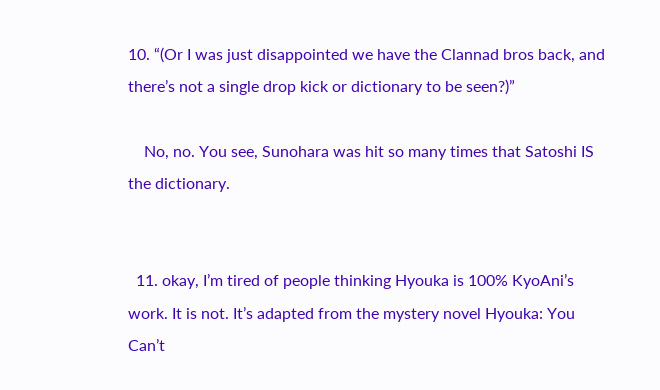10. “(Or I was just disappointed we have the Clannad bros back, and there’s not a single drop kick or dictionary to be seen?)”

    No, no. You see, Sunohara was hit so many times that Satoshi IS the dictionary.


  11. okay, I’m tired of people thinking Hyouka is 100% KyoAni’s work. It is not. It’s adapted from the mystery novel Hyouka: You Can’t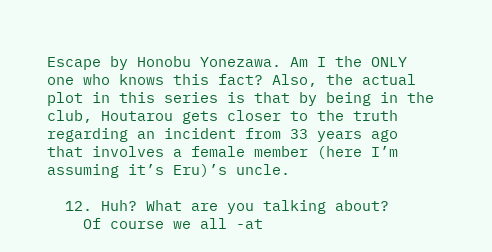Escape by Honobu Yonezawa. Am I the ONLY one who knows this fact? Also, the actual plot in this series is that by being in the club, Houtarou gets closer to the truth regarding an incident from 33 years ago that involves a female member (here I’m assuming it’s Eru)’s uncle.

  12. Huh? What are you talking about?
    Of course we all -at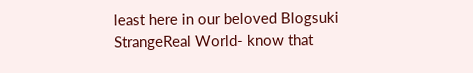least here in our beloved Blogsuki StrangeReal World- know that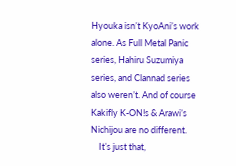Hyouka isn’t KyoAni’s work alone. As Full Metal Panic series, Hahiru Suzumiya series, and Clannad series also weren’t. And of course Kakifly K-ON!s & Arawi’s Nichijou are no different.
    It’s just that,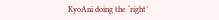KyoAni doing the ‘right’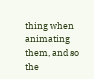thing when animating them, and so the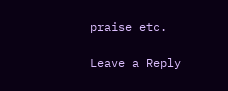praise etc.

Leave a Reply